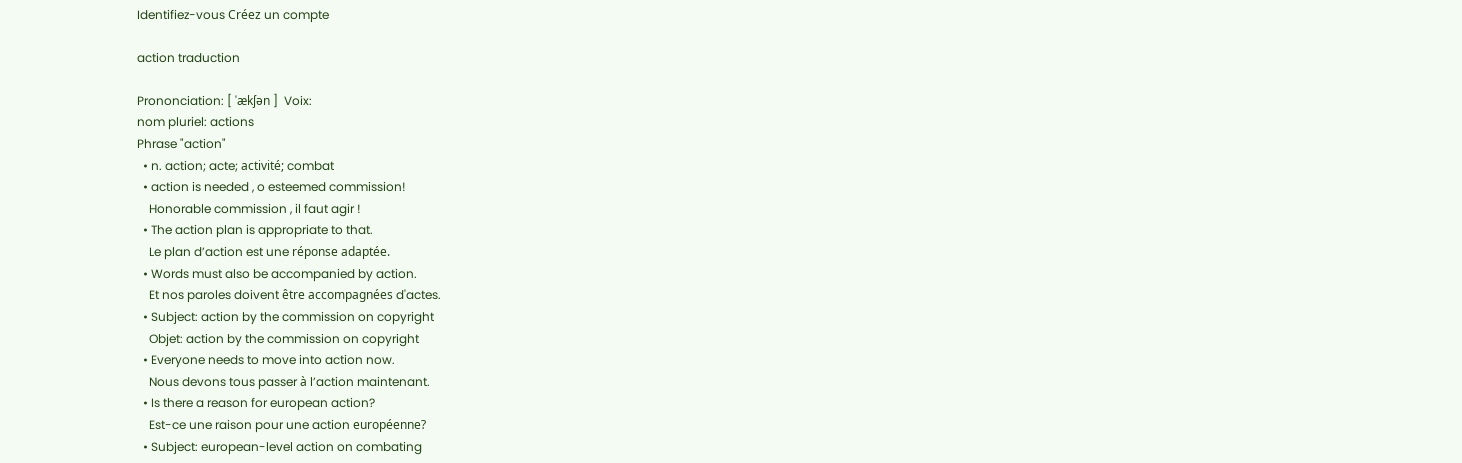Identifiez-vous Créez un compte

action traduction

Prononciation: [ 'ækʃən ]  Voix:
nom pluriel: actions
Phrase "action"
  • n. action; acte; activité; combat
  • action is needed , o esteemed commission!
    Honorable commission , il faut agir !
  • The action plan is appropriate to that.
    Le plan d’action est une réponse adaptée.
  • Words must also be accompanied by action.
    Et nos paroles doivent être accompagnées d'actes.
  • Subject: action by the commission on copyright
    Objet: action by the commission on copyright
  • Everyone needs to move into action now.
    Nous devons tous passer à l’action maintenant.
  • Is there a reason for european action?
    Est-ce une raison pour une action européenne?
  • Subject: european-level action on combating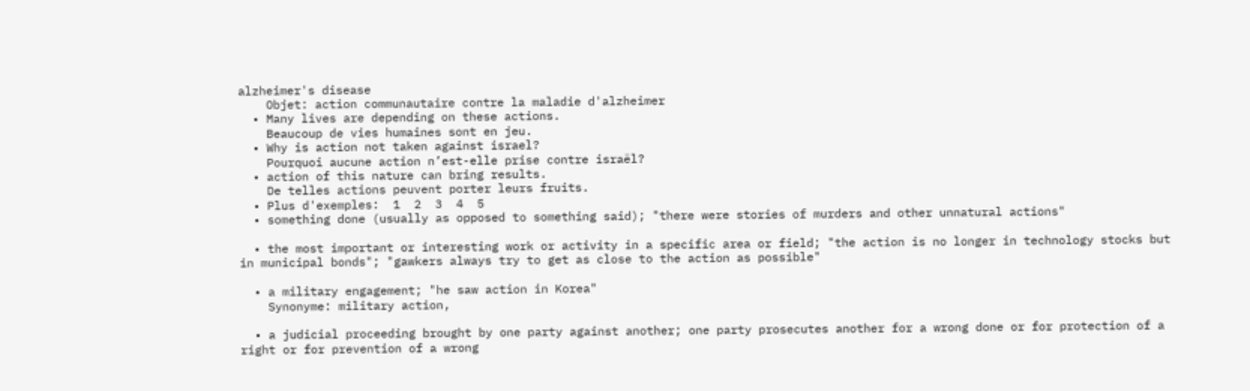alzheimer's disease
    Objet: action communautaire contre la maladie d'alzheimer
  • Many lives are depending on these actions.
    Beaucoup de vies humaines sont en jeu.
  • Why is action not taken against israel?
    Pourquoi aucune action n’est-elle prise contre israël?
  • action of this nature can bring results.
    De telles actions peuvent porter leurs fruits.
  • Plus d'exemples:  1  2  3  4  5
  • something done (usually as opposed to something said); "there were stories of murders and other unnatural actions"

  • the most important or interesting work or activity in a specific area or field; "the action is no longer in technology stocks but in municipal bonds"; "gawkers always try to get as close to the action as possible"

  • a military engagement; "he saw action in Korea"
    Synonyme: military action,

  • a judicial proceeding brought by one party against another; one party prosecutes another for a wrong done or for protection of a right or for prevention of a wrong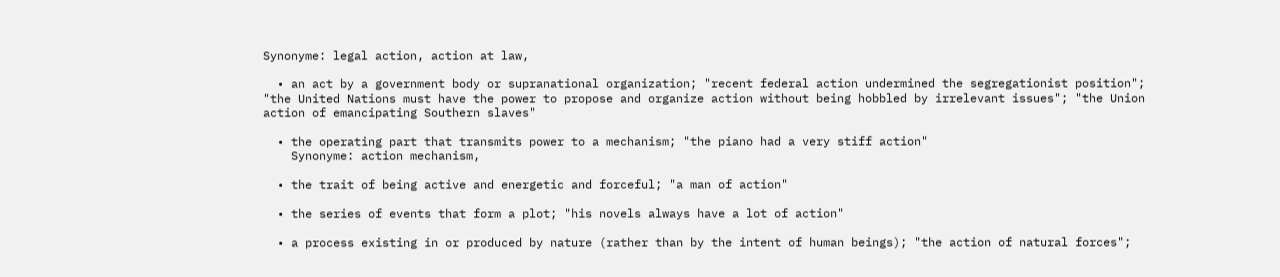Synonyme: legal action, action at law,

  • an act by a government body or supranational organization; "recent federal action undermined the segregationist position"; "the United Nations must have the power to propose and organize action without being hobbled by irrelevant issues"; "the Union action of emancipating Southern slaves"

  • the operating part that transmits power to a mechanism; "the piano had a very stiff action"
    Synonyme: action mechanism,

  • the trait of being active and energetic and forceful; "a man of action"

  • the series of events that form a plot; "his novels always have a lot of action"

  • a process existing in or produced by nature (rather than by the intent of human beings); "the action of natural forces";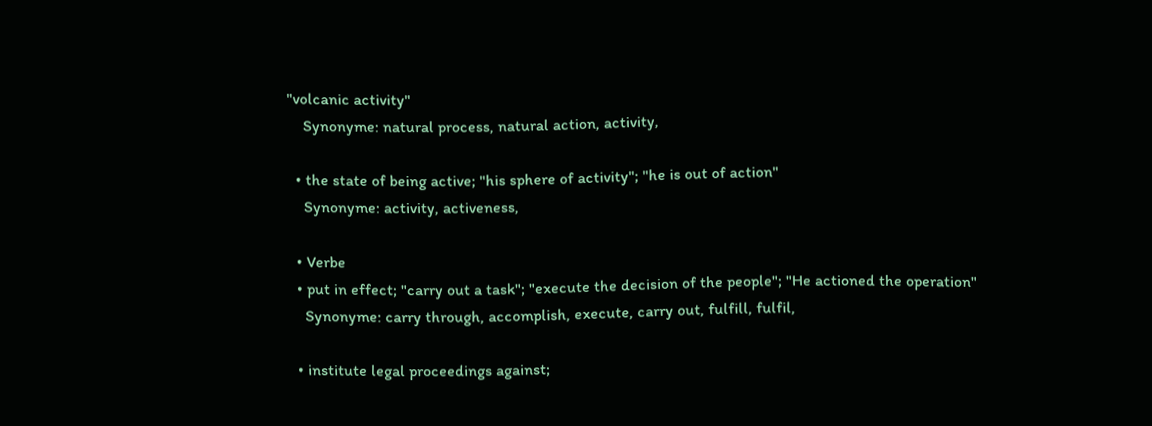"volcanic activity"
    Synonyme: natural process, natural action, activity,

  • the state of being active; "his sphere of activity"; "he is out of action"
    Synonyme: activity, activeness,

  • Verbe
  • put in effect; "carry out a task"; "execute the decision of the people"; "He actioned the operation"
    Synonyme: carry through, accomplish, execute, carry out, fulfill, fulfil,

  • institute legal proceedings against;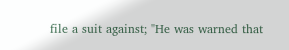file a suit against; "He was warned that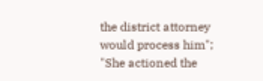the district attorney would process him"; "She actioned the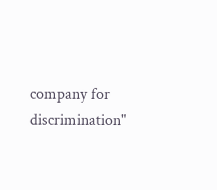company for discrimination"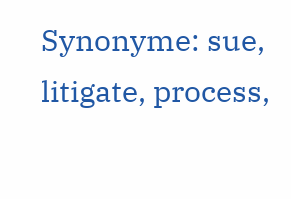Synonyme: sue, litigate, process,